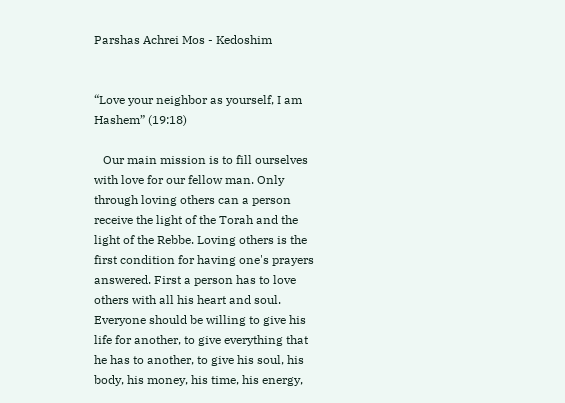Parshas Achrei Mos - Kedoshim


“Love your neighbor as yourself, I am Hashem” (19:18)

   Our main mission is to fill ourselves with love for our fellow man. Only through loving others can a person receive the light of the Torah and the light of the Rebbe. Loving others is the first condition for having one's prayers answered. First a person has to love others with all his heart and soul. Everyone should be willing to give his life for another, to give everything that he has to another, to give his soul, his body, his money, his time, his energy,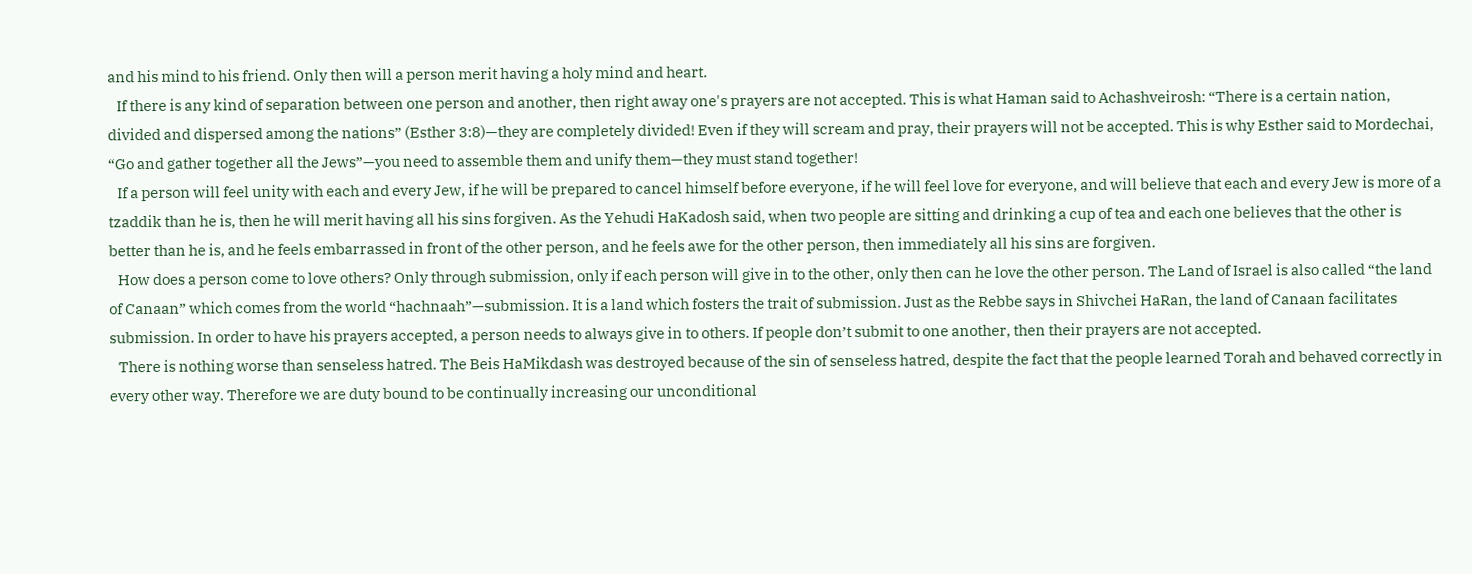and his mind to his friend. Only then will a person merit having a holy mind and heart.
   If there is any kind of separation between one person and another, then right away one's prayers are not accepted. This is what Haman said to Achashveirosh: “There is a certain nation, divided and dispersed among the nations” (Esther 3:8)—they are completely divided! Even if they will scream and pray, their prayers will not be accepted. This is why Esther said to Mordechai, “Go and gather together all the Jews”—you need to assemble them and unify them—they must stand together!
   If a person will feel unity with each and every Jew, if he will be prepared to cancel himself before everyone, if he will feel love for everyone, and will believe that each and every Jew is more of a tzaddik than he is, then he will merit having all his sins forgiven. As the Yehudi HaKadosh said, when two people are sitting and drinking a cup of tea and each one believes that the other is better than he is, and he feels embarrassed in front of the other person, and he feels awe for the other person, then immediately all his sins are forgiven.
   How does a person come to love others? Only through submission, only if each person will give in to the other, only then can he love the other person. The Land of Israel is also called “the land of Canaan” which comes from the world “hachnaah”—submission. It is a land which fosters the trait of submission. Just as the Rebbe says in Shivchei HaRan, the land of Canaan facilitates submission. In order to have his prayers accepted, a person needs to always give in to others. If people don’t submit to one another, then their prayers are not accepted.
   There is nothing worse than senseless hatred. The Beis HaMikdash was destroyed because of the sin of senseless hatred, despite the fact that the people learned Torah and behaved correctly in every other way. Therefore we are duty bound to be continually increasing our unconditional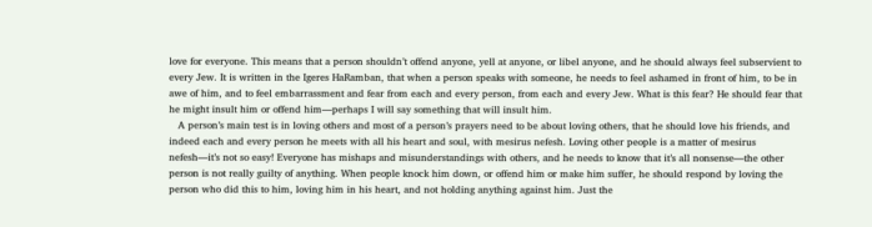love for everyone. This means that a person shouldn’t offend anyone, yell at anyone, or libel anyone, and he should always feel subservient to every Jew. It is written in the Igeres HaRamban, that when a person speaks with someone, he needs to feel ashamed in front of him, to be in awe of him, and to feel embarrassment and fear from each and every person, from each and every Jew. What is this fear? He should fear that he might insult him or offend him—perhaps I will say something that will insult him.
   A person’s main test is in loving others and most of a person’s prayers need to be about loving others, that he should love his friends, and indeed each and every person he meets with all his heart and soul, with mesirus nefesh. Loving other people is a matter of mesirus nefesh—it’s not so easy! Everyone has mishaps and misunderstandings with others, and he needs to know that it’s all nonsense—the other person is not really guilty of anything. When people knock him down, or offend him or make him suffer, he should respond by loving the person who did this to him, loving him in his heart, and not holding anything against him. Just the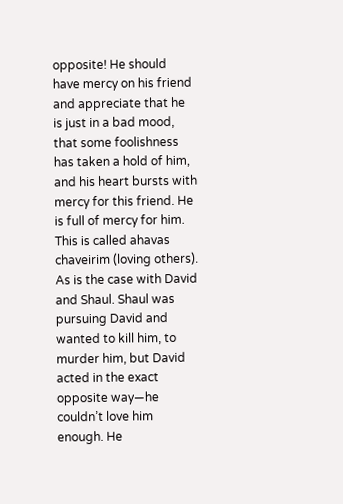opposite! He should have mercy on his friend and appreciate that he is just in a bad mood, that some foolishness has taken a hold of him, and his heart bursts with mercy for this friend. He is full of mercy for him. This is called ahavas chaveirim (loving others). As is the case with David and Shaul. Shaul was pursuing David and wanted to kill him, to murder him, but David acted in the exact opposite way—he couldn’t love him enough. He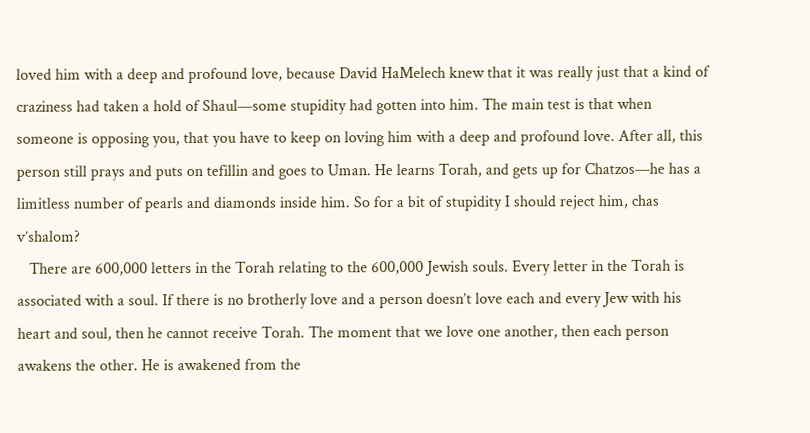loved him with a deep and profound love, because David HaMelech knew that it was really just that a kind of craziness had taken a hold of Shaul—some stupidity had gotten into him. The main test is that when someone is opposing you, that you have to keep on loving him with a deep and profound love. After all, this person still prays and puts on tefillin and goes to Uman. He learns Torah, and gets up for Chatzos—he has a limitless number of pearls and diamonds inside him. So for a bit of stupidity I should reject him, chas v’shalom?
   There are 600,000 letters in the Torah relating to the 600,000 Jewish souls. Every letter in the Torah is associated with a soul. If there is no brotherly love and a person doesn’t love each and every Jew with his heart and soul, then he cannot receive Torah. The moment that we love one another, then each person awakens the other. He is awakened from the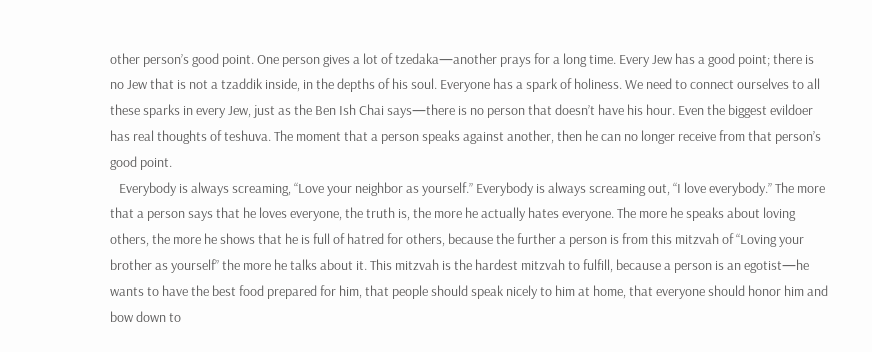other person’s good point. One person gives a lot of tzedaka—another prays for a long time. Every Jew has a good point; there is no Jew that is not a tzaddik inside, in the depths of his soul. Everyone has a spark of holiness. We need to connect ourselves to all these sparks in every Jew, just as the Ben Ish Chai says—there is no person that doesn’t have his hour. Even the biggest evildoer has real thoughts of teshuva. The moment that a person speaks against another, then he can no longer receive from that person’s good point.
   Everybody is always screaming, “Love your neighbor as yourself.” Everybody is always screaming out, “I love everybody.” The more that a person says that he loves everyone, the truth is, the more he actually hates everyone. The more he speaks about loving others, the more he shows that he is full of hatred for others, because the further a person is from this mitzvah of “Loving your brother as yourself” the more he talks about it. This mitzvah is the hardest mitzvah to fulfill, because a person is an egotist—he wants to have the best food prepared for him, that people should speak nicely to him at home, that everyone should honor him and bow down to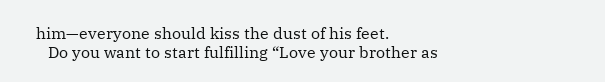him—everyone should kiss the dust of his feet.
   Do you want to start fulfilling “Love your brother as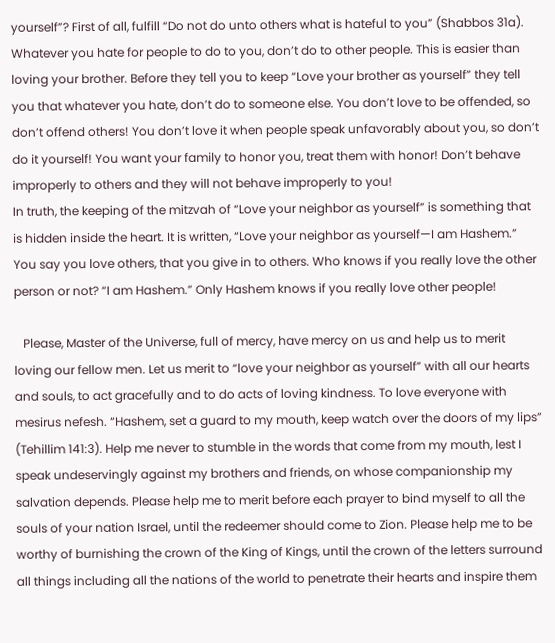yourself”? First of all, fulfill “Do not do unto others what is hateful to you” (Shabbos 31a). Whatever you hate for people to do to you, don’t do to other people. This is easier than loving your brother. Before they tell you to keep “Love your brother as yourself” they tell you that whatever you hate, don’t do to someone else. You don’t love to be offended, so don’t offend others! You don’t love it when people speak unfavorably about you, so don’t do it yourself! You want your family to honor you, treat them with honor! Don’t behave improperly to others and they will not behave improperly to you!
In truth, the keeping of the mitzvah of “Love your neighbor as yourself” is something that is hidden inside the heart. It is written, “Love your neighbor as yourself—I am Hashem.” You say you love others, that you give in to others. Who knows if you really love the other person or not? “I am Hashem.” Only Hashem knows if you really love other people!

   Please, Master of the Universe, full of mercy, have mercy on us and help us to merit loving our fellow men. Let us merit to “love your neighbor as yourself” with all our hearts and souls, to act gracefully and to do acts of loving kindness. To love everyone with mesirus nefesh. “Hashem, set a guard to my mouth, keep watch over the doors of my lips” (Tehillim 141:3). Help me never to stumble in the words that come from my mouth, lest I speak undeservingly against my brothers and friends, on whose companionship my salvation depends. Please help me to merit before each prayer to bind myself to all the souls of your nation Israel, until the redeemer should come to Zion. Please help me to be worthy of burnishing the crown of the King of Kings, until the crown of the letters surround all things including all the nations of the world to penetrate their hearts and inspire them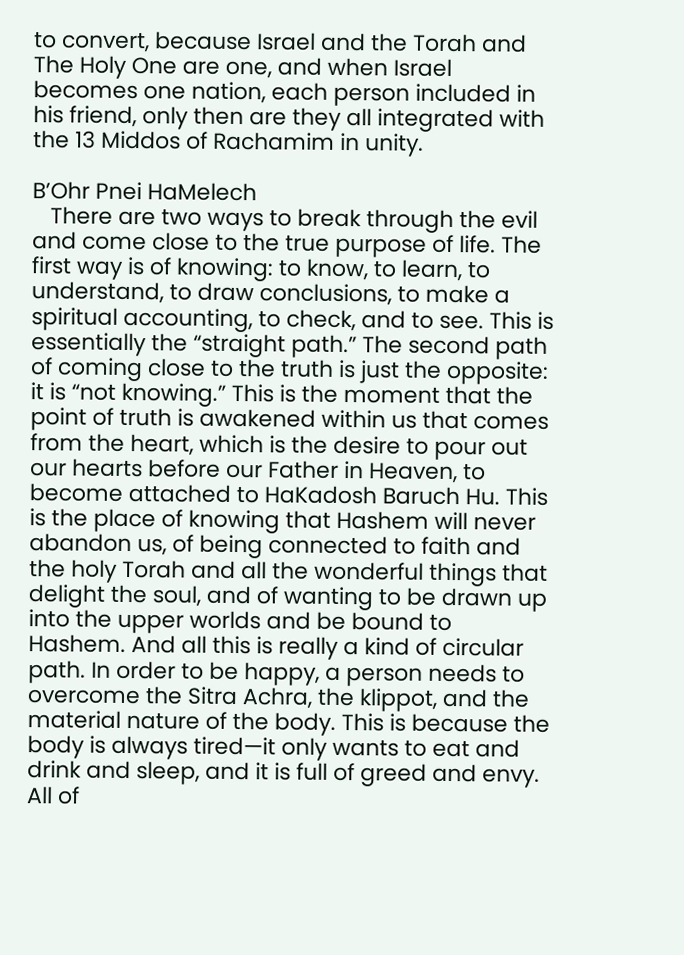to convert, because Israel and the Torah and The Holy One are one, and when Israel becomes one nation, each person included in his friend, only then are they all integrated with the 13 Middos of Rachamim in unity.

B’Ohr Pnei HaMelech
   There are two ways to break through the evil and come close to the true purpose of life. The first way is of knowing: to know, to learn, to understand, to draw conclusions, to make a spiritual accounting, to check, and to see. This is essentially the “straight path.” The second path of coming close to the truth is just the opposite: it is “not knowing.” This is the moment that the point of truth is awakened within us that comes from the heart, which is the desire to pour out our hearts before our Father in Heaven, to become attached to HaKadosh Baruch Hu. This is the place of knowing that Hashem will never abandon us, of being connected to faith and the holy Torah and all the wonderful things that delight the soul, and of wanting to be drawn up into the upper worlds and be bound to Hashem. And all this is really a kind of circular path. In order to be happy, a person needs to overcome the Sitra Achra, the klippot, and the material nature of the body. This is because the body is always tired—it only wants to eat and drink and sleep, and it is full of greed and envy. All of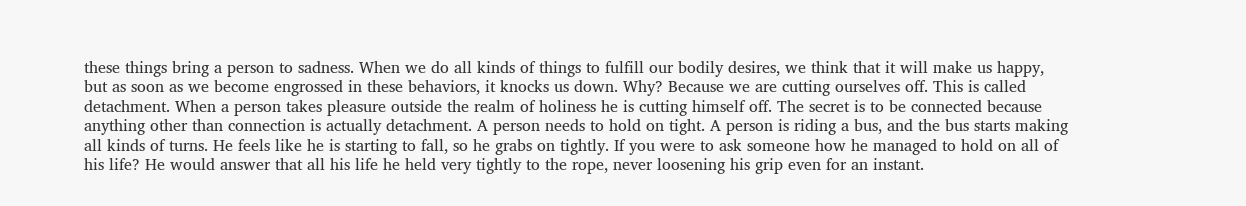these things bring a person to sadness. When we do all kinds of things to fulfill our bodily desires, we think that it will make us happy, but as soon as we become engrossed in these behaviors, it knocks us down. Why? Because we are cutting ourselves off. This is called detachment. When a person takes pleasure outside the realm of holiness he is cutting himself off. The secret is to be connected because anything other than connection is actually detachment. A person needs to hold on tight. A person is riding a bus, and the bus starts making all kinds of turns. He feels like he is starting to fall, so he grabs on tightly. If you were to ask someone how he managed to hold on all of his life? He would answer that all his life he held very tightly to the rope, never loosening his grip even for an instant.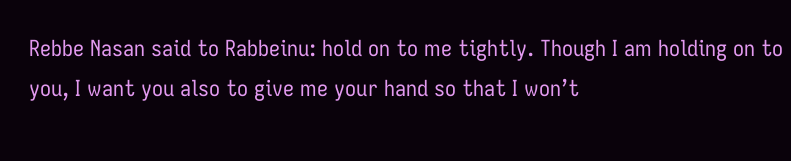Rebbe Nasan said to Rabbeinu: hold on to me tightly. Though I am holding on to you, I want you also to give me your hand so that I won’t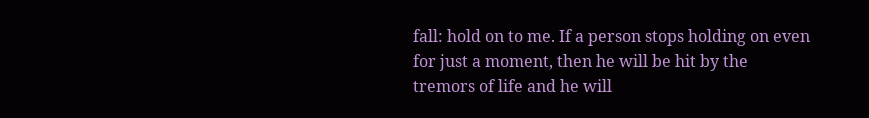fall: hold on to me. If a person stops holding on even for just a moment, then he will be hit by the tremors of life and he will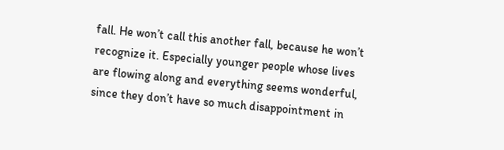fall. He won’t call this another fall, because he won’t recognize it. Especially younger people whose lives are flowing along and everything seems wonderful, since they don’t have so much disappointment in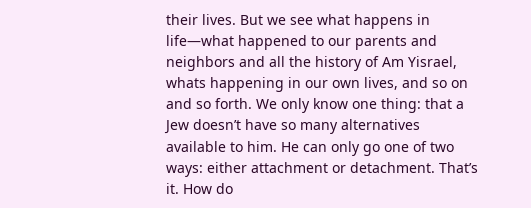their lives. But we see what happens in life—what happened to our parents and neighbors and all the history of Am Yisrael, whats happening in our own lives, and so on and so forth. We only know one thing: that a Jew doesn’t have so many alternatives available to him. He can only go one of two ways: either attachment or detachment. That’s it. How do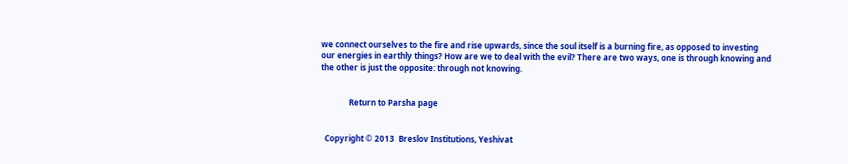we connect ourselves to the fire and rise upwards, since the soul itself is a burning fire, as opposed to investing our energies in earthly things? How are we to deal with the evil? There are two ways, one is through knowing and the other is just the opposite: through not knowing.


              Return to Parsha page


  Copyright © 2013  Breslov Institutions, Yeshivat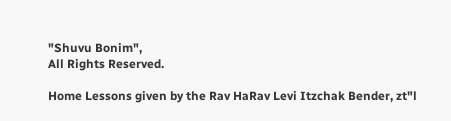"Shuvu Bonim",
All Rights Reserved.

Home Lessons given by the Rav HaRav Levi Itzchak Bender, zt"l